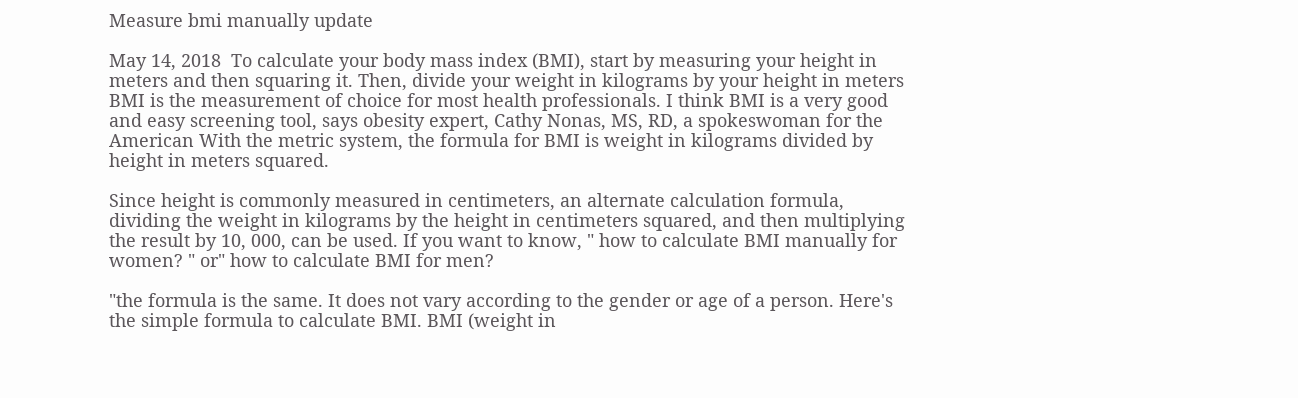Measure bmi manually update

May 14, 2018  To calculate your body mass index (BMI), start by measuring your height in meters and then squaring it. Then, divide your weight in kilograms by your height in meters BMI is the measurement of choice for most health professionals. I think BMI is a very good and easy screening tool, says obesity expert, Cathy Nonas, MS, RD, a spokeswoman for the American With the metric system, the formula for BMI is weight in kilograms divided by height in meters squared.

Since height is commonly measured in centimeters, an alternate calculation formula, dividing the weight in kilograms by the height in centimeters squared, and then multiplying the result by 10, 000, can be used. If you want to know, " how to calculate BMI manually for women? " or" how to calculate BMI for men?

"the formula is the same. It does not vary according to the gender or age of a person. Here's the simple formula to calculate BMI. BMI (weight in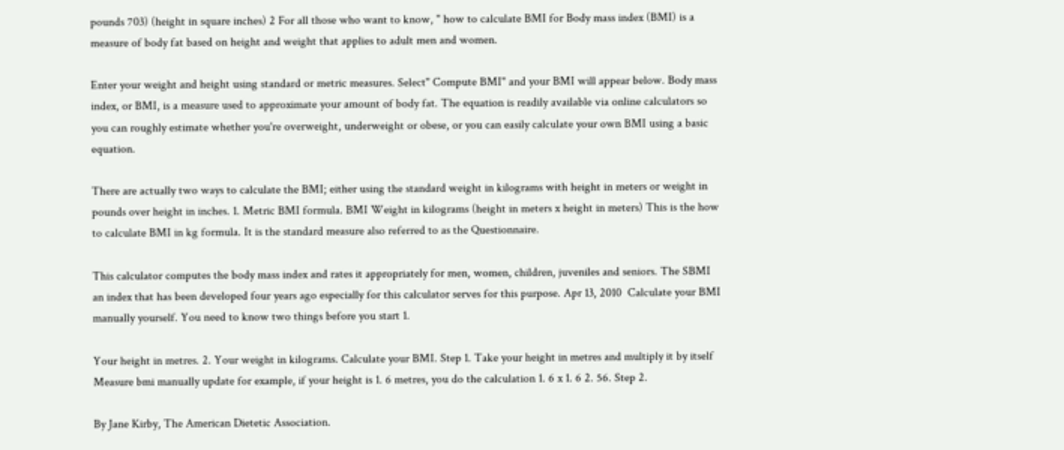pounds 703) (height in square inches) 2 For all those who want to know, " how to calculate BMI for Body mass index (BMI) is a measure of body fat based on height and weight that applies to adult men and women.

Enter your weight and height using standard or metric measures. Select" Compute BMI" and your BMI will appear below. Body mass index, or BMI, is a measure used to approximate your amount of body fat. The equation is readily available via online calculators so you can roughly estimate whether you're overweight, underweight or obese, or you can easily calculate your own BMI using a basic equation.

There are actually two ways to calculate the BMI; either using the standard weight in kilograms with height in meters or weight in pounds over height in inches. 1. Metric BMI formula. BMI Weight in kilograms (height in meters x height in meters) This is the how to calculate BMI in kg formula. It is the standard measure also referred to as the Questionnaire.

This calculator computes the body mass index and rates it appropriately for men, women, children, juveniles and seniors. The SBMI an index that has been developed four years ago especially for this calculator serves for this purpose. Apr 13, 2010  Calculate your BMI manually yourself. You need to know two things before you start 1.

Your height in metres. 2. Your weight in kilograms. Calculate your BMI. Step 1. Take your height in metres and multiply it by itself Measure bmi manually update for example, if your height is 1. 6 metres, you do the calculation 1. 6 x 1. 6 2. 56. Step 2.

By Jane Kirby, The American Dietetic Association.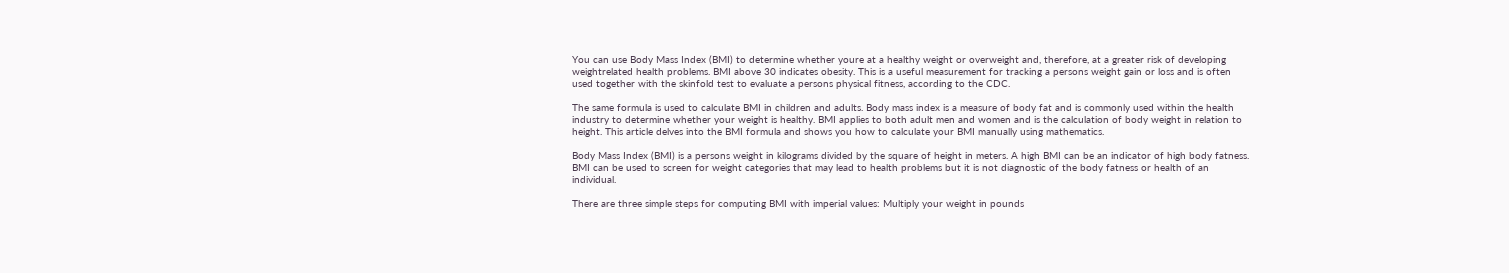You can use Body Mass Index (BMI) to determine whether youre at a healthy weight or overweight and, therefore, at a greater risk of developing weightrelated health problems. BMI above 30 indicates obesity. This is a useful measurement for tracking a persons weight gain or loss and is often used together with the skinfold test to evaluate a persons physical fitness, according to the CDC.

The same formula is used to calculate BMI in children and adults. Body mass index is a measure of body fat and is commonly used within the health industry to determine whether your weight is healthy. BMI applies to both adult men and women and is the calculation of body weight in relation to height. This article delves into the BMI formula and shows you how to calculate your BMI manually using mathematics.

Body Mass Index (BMI) is a persons weight in kilograms divided by the square of height in meters. A high BMI can be an indicator of high body fatness. BMI can be used to screen for weight categories that may lead to health problems but it is not diagnostic of the body fatness or health of an individual.

There are three simple steps for computing BMI with imperial values: Multiply your weight in pounds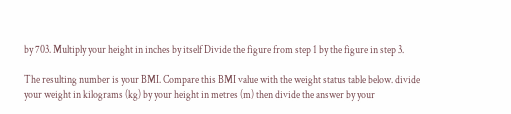by 703. Multiply your height in inches by itself Divide the figure from step 1 by the figure in step 3.

The resulting number is your BMI. Compare this BMI value with the weight status table below. divide your weight in kilograms (kg) by your height in metres (m) then divide the answer by your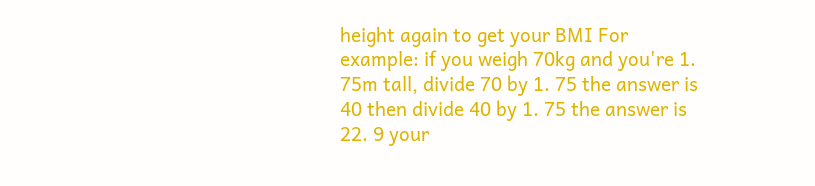height again to get your BMI For example: if you weigh 70kg and you're 1. 75m tall, divide 70 by 1. 75 the answer is 40 then divide 40 by 1. 75 the answer is 22. 9 your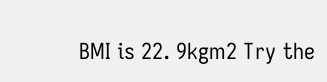BMI is 22. 9kgm2 Try the